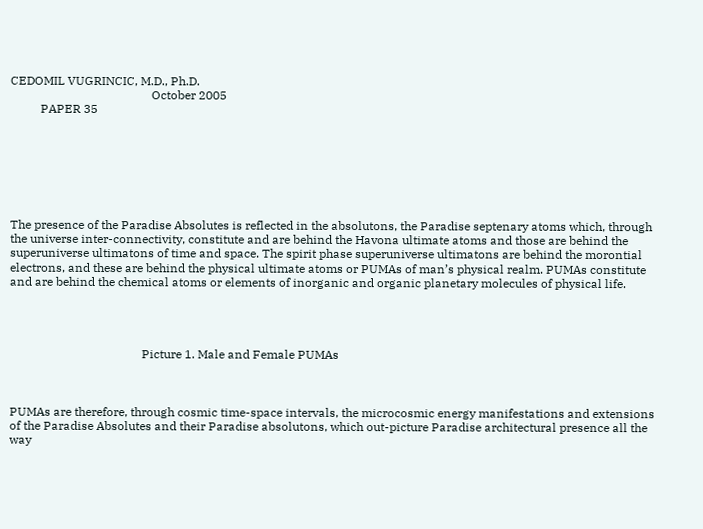CEDOMIL VUGRINCIC, M.D., Ph.D.
                                               October 2005
          PAPER 35







The presence of the Paradise Absolutes is reflected in the absolutons, the Paradise septenary atoms which, through the universe inter-connectivity, constitute and are behind the Havona ultimate atoms and those are behind the superuniverse ultimatons of time and space. The spirit phase superuniverse ultimatons are behind the morontial electrons, and these are behind the physical ultimate atoms or PUMAs of man’s physical realm. PUMAs constitute and are behind the chemical atoms or elements of inorganic and organic planetary molecules of physical life.




                                            Picture 1. Male and Female PUMAs



PUMAs are therefore, through cosmic time-space intervals, the microcosmic energy manifestations and extensions of the Paradise Absolutes and their Paradise absolutons, which out-picture Paradise architectural presence all the way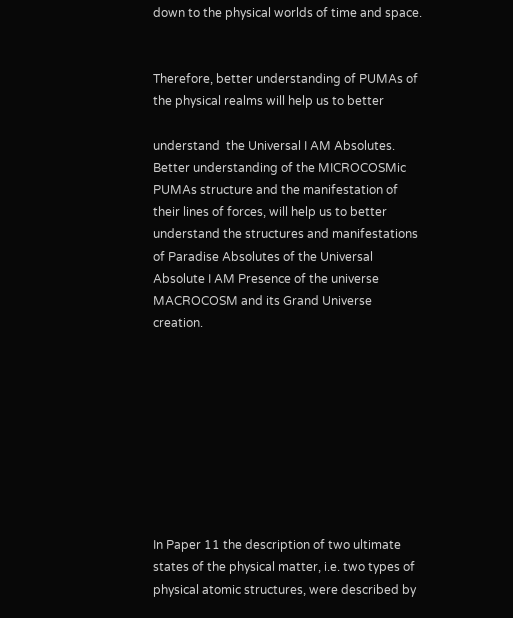down to the physical worlds of time and space.


Therefore, better understanding of PUMAs of the physical realms will help us to better

understand  the Universal I AM Absolutes. Better understanding of the MICROCOSMic PUMAs structure and the manifestation of their lines of forces, will help us to better understand the structures and manifestations of Paradise Absolutes of the Universal Absolute I AM Presence of the universe MACROCOSM and its Grand Universe creation.









In Paper 11 the description of two ultimate states of the physical matter, i.e. two types of physical atomic structures, were described by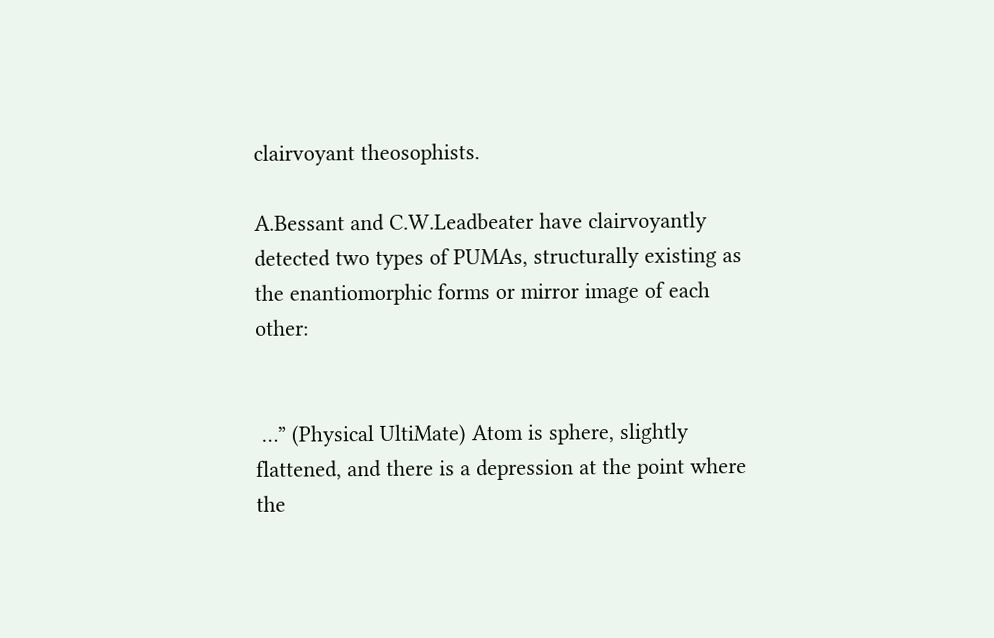clairvoyant theosophists.

A.Bessant and C.W.Leadbeater have clairvoyantly detected two types of PUMAs, structurally existing as the enantiomorphic forms or mirror image of each other:


 …” (Physical UltiMate) Atom is sphere, slightly flattened, and there is a depression at the point where the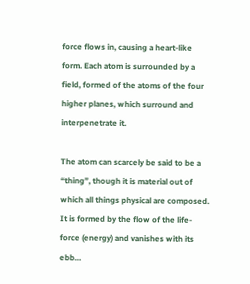force flows in, causing a heart-like form. Each atom is surrounded by a field, formed of the atoms of the four higher planes, which surround and interpenetrate it.

The atom can scarcely be said to be a “thing”, though it is material out of which all things physical are composed. It is formed by the flow of the life-force (energy) and vanishes with its ebb…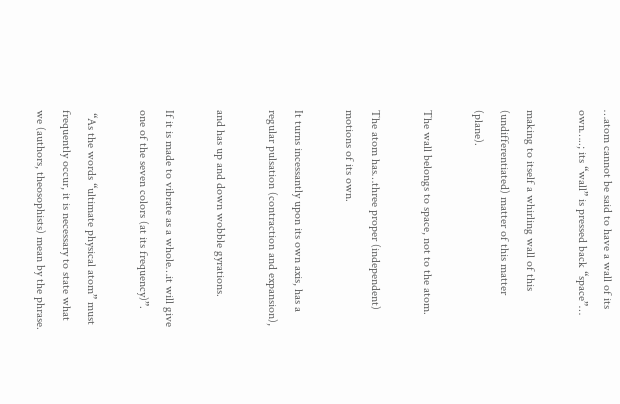…atom cannot be said to have a wall of its own…..; its “wall” is pressed back “space”…

making to itself a whirling wall of this (undifferentiated) matter of this matter (plane).

The wall belongs to space, not to the atom.

The atom has…three proper (independent) motions of its own.

It turns incessantly upon its own axis, has a regular pulsation (contraction and expansion),

and has up and down wobble gyrations.

If it is made to vibrate as a whole…it will give one of the seven colors (at its frequency)”.

 “As the words “ultimate physical atom” must frequently occur, it is necessary to state what we (authors, theosophists) mean by the phrase.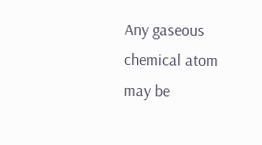Any gaseous chemical atom may be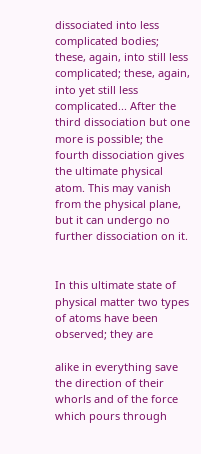dissociated into less complicated bodies; these, again, into still less complicated; these, again, into yet still less complicated... After the third dissociation but one more is possible; the fourth dissociation gives the ultimate physical atom. This may vanish from the physical plane, but it can undergo no further dissociation on it.


In this ultimate state of physical matter two types of atoms have been observed; they are

alike in everything save the direction of their whorls and of the force which pours through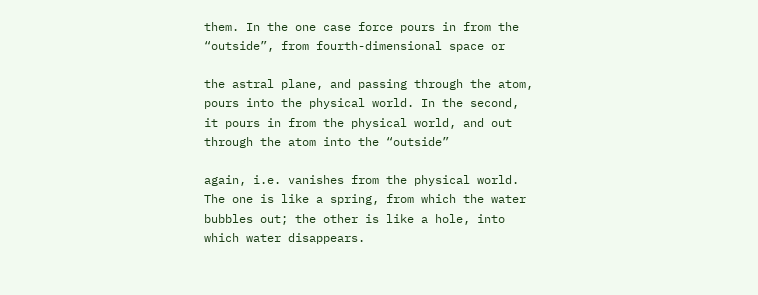them. In the one case force pours in from the “outside”, from fourth-dimensional space or

the astral plane, and passing through the atom, pours into the physical world. In the second, it pours in from the physical world, and out through the atom into the “outside”

again, i.e. vanishes from the physical world. The one is like a spring, from which the water bubbles out; the other is like a hole, into which water disappears.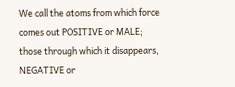We call the atoms from which force comes out POSITIVE or MALE; those through which it disappears, NEGATIVE or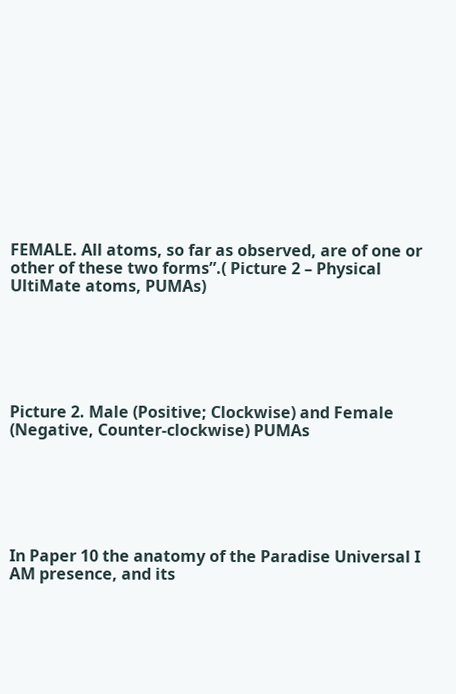FEMALE. All atoms, so far as observed, are of one or other of these two forms”.( Picture 2 – Physical UltiMate atoms, PUMAs)






Picture 2. Male (Positive; Clockwise) and Female (Negative, Counter-clockwise) PUMAs






In Paper 10 the anatomy of the Paradise Universal I AM presence, and its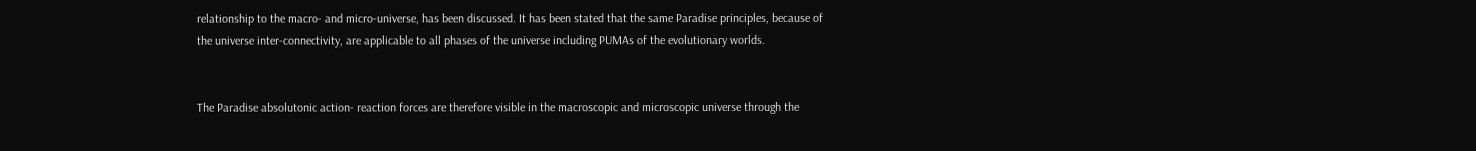relationship to the macro- and micro-universe, has been discussed. It has been stated that the same Paradise principles, because of the universe inter-connectivity, are applicable to all phases of the universe including PUMAs of the evolutionary worlds.


The Paradise absolutonic action- reaction forces are therefore visible in the macroscopic and microscopic universe through the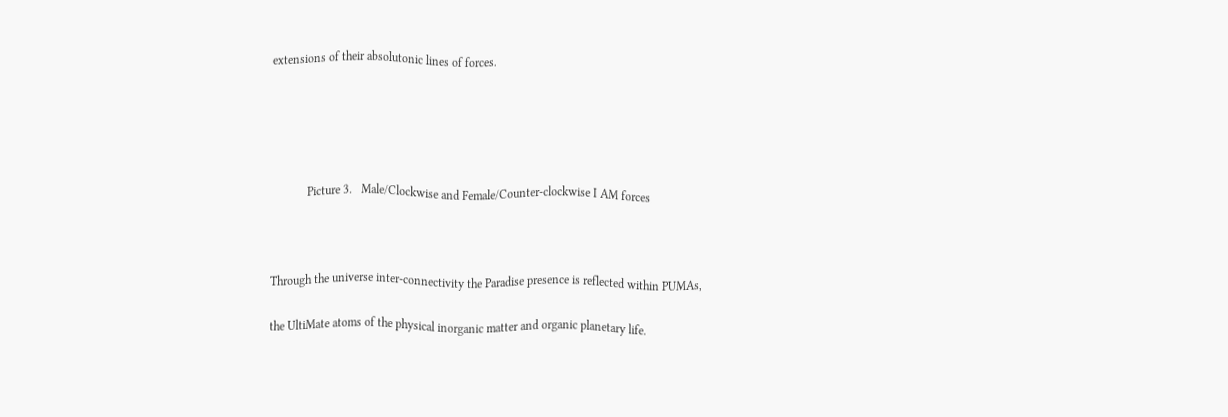extensions of their absolutonic lines of forces.





            Picture 3.   Male/Clockwise and Female/Counter-clockwise I AM forces



Through the universe inter-connectivity the Paradise presence is reflected within PUMAs,

the UltiMate atoms of the physical inorganic matter and organic planetary life.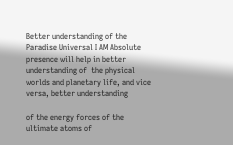Better understanding of the Paradise Universal I AM Absolute presence will help in better understanding of  the physical worlds and planetary life, and vice versa, better understanding

of the energy forces of the ultimate atoms of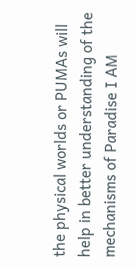the physical worlds or PUMAs will help in better understanding of the mechanisms of Paradise I AM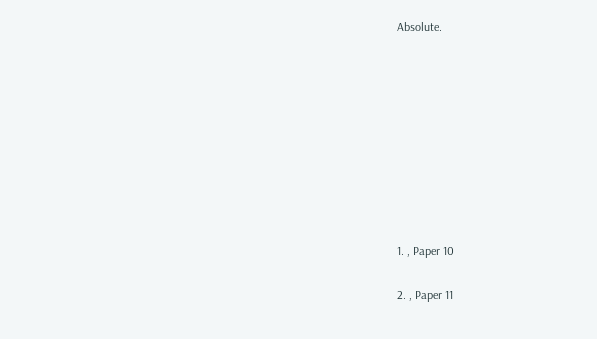Absolute.









1. , Paper 10

2. , Paper 11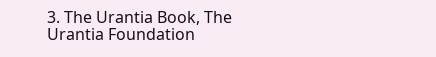3. The Urantia Book, The Urantia Foundation